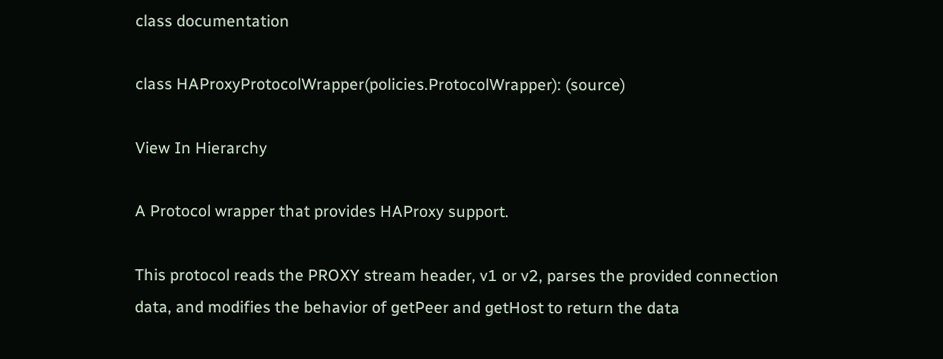class documentation

class HAProxyProtocolWrapper(policies.ProtocolWrapper): (source)

View In Hierarchy

A Protocol wrapper that provides HAProxy support.

This protocol reads the PROXY stream header, v1 or v2, parses the provided connection data, and modifies the behavior of getPeer and getHost to return the data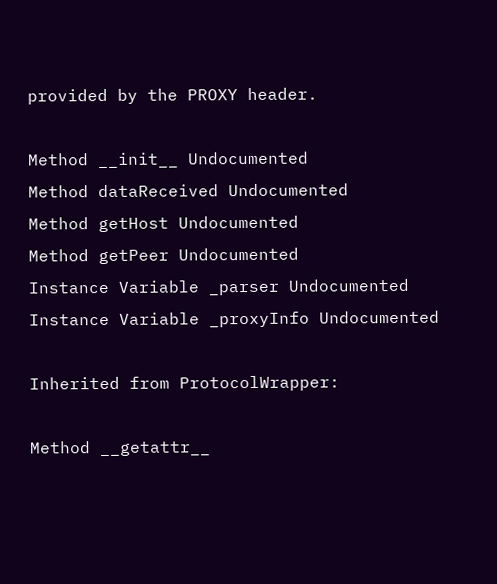provided by the PROXY header.

Method __init__ Undocumented
Method dataReceived Undocumented
Method getHost Undocumented
Method getPeer Undocumented
Instance Variable _parser Undocumented
Instance Variable _proxyInfo Undocumented

Inherited from ProtocolWrapper:

Method __getattr__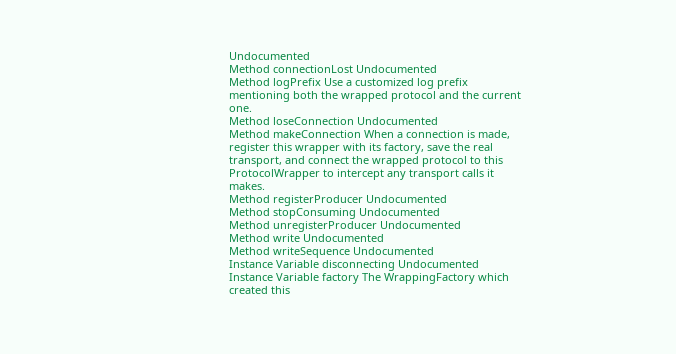Undocumented
Method connectionLost Undocumented
Method logPrefix Use a customized log prefix mentioning both the wrapped protocol and the current one.
Method loseConnection Undocumented
Method makeConnection When a connection is made, register this wrapper with its factory, save the real transport, and connect the wrapped protocol to this ProtocolWrapper to intercept any transport calls it makes.
Method registerProducer Undocumented
Method stopConsuming Undocumented
Method unregisterProducer Undocumented
Method write Undocumented
Method writeSequence Undocumented
Instance Variable disconnecting Undocumented
Instance Variable factory The WrappingFactory which created this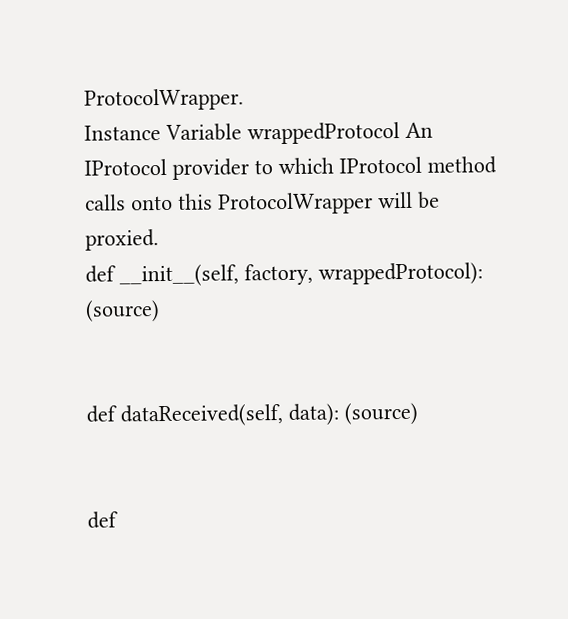ProtocolWrapper.
Instance Variable wrappedProtocol An IProtocol provider to which IProtocol method calls onto this ProtocolWrapper will be proxied.
def __init__(self, factory, wrappedProtocol): (source)


def dataReceived(self, data): (source)


def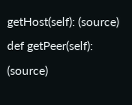getHost(self): (source)
def getPeer(self): (source)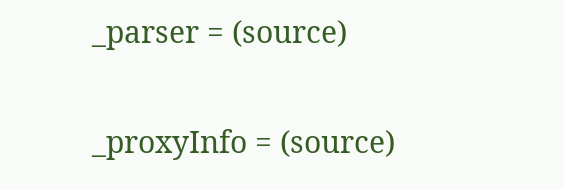_parser = (source)


_proxyInfo = (source)